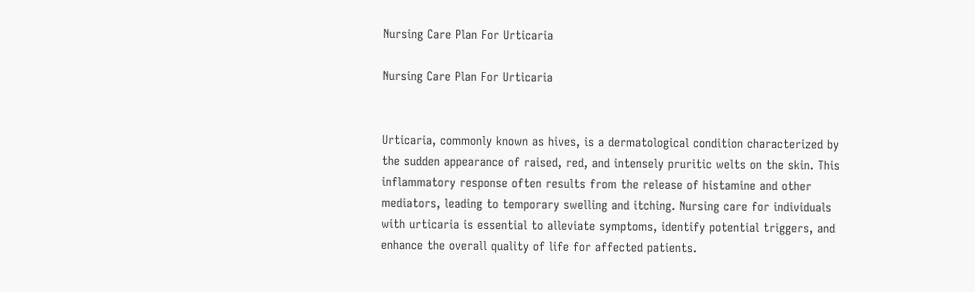Nursing Care Plan For Urticaria

Nursing Care Plan For Urticaria


Urticaria, commonly known as hives, is a dermatological condition characterized by the sudden appearance of raised, red, and intensely pruritic welts on the skin. This inflammatory response often results from the release of histamine and other mediators, leading to temporary swelling and itching. Nursing care for individuals with urticaria is essential to alleviate symptoms, identify potential triggers, and enhance the overall quality of life for affected patients.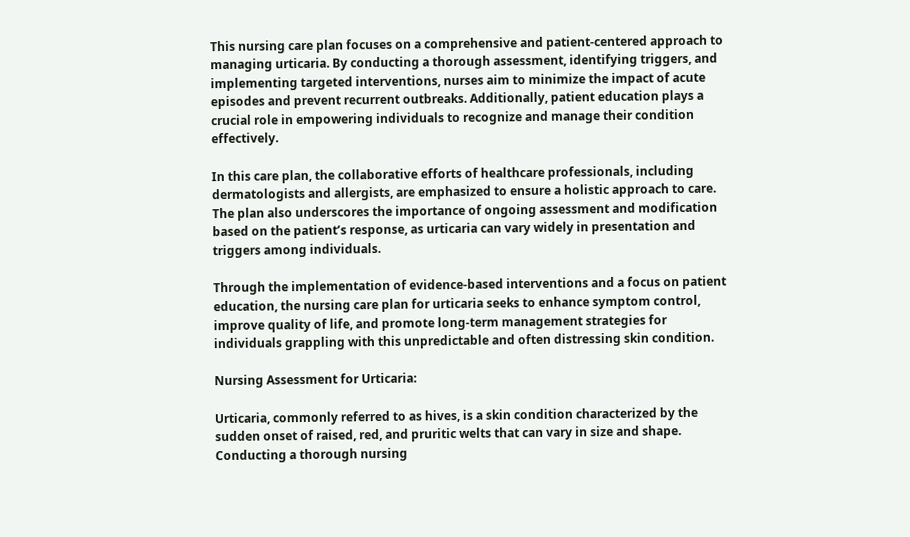This nursing care plan focuses on a comprehensive and patient-centered approach to managing urticaria. By conducting a thorough assessment, identifying triggers, and implementing targeted interventions, nurses aim to minimize the impact of acute episodes and prevent recurrent outbreaks. Additionally, patient education plays a crucial role in empowering individuals to recognize and manage their condition effectively.

In this care plan, the collaborative efforts of healthcare professionals, including dermatologists and allergists, are emphasized to ensure a holistic approach to care. The plan also underscores the importance of ongoing assessment and modification based on the patient’s response, as urticaria can vary widely in presentation and triggers among individuals.

Through the implementation of evidence-based interventions and a focus on patient education, the nursing care plan for urticaria seeks to enhance symptom control, improve quality of life, and promote long-term management strategies for individuals grappling with this unpredictable and often distressing skin condition.

Nursing Assessment for Urticaria:

Urticaria, commonly referred to as hives, is a skin condition characterized by the sudden onset of raised, red, and pruritic welts that can vary in size and shape. Conducting a thorough nursing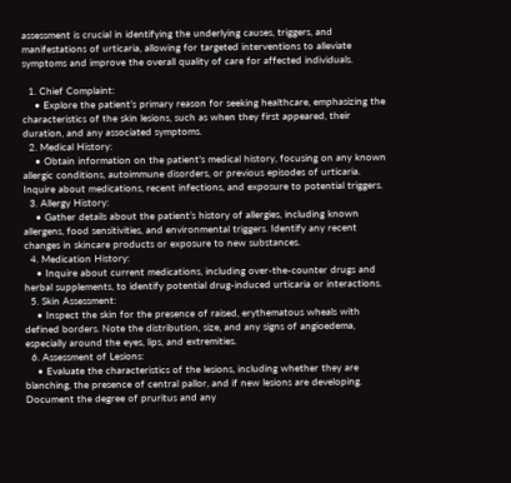assessment is crucial in identifying the underlying causes, triggers, and manifestations of urticaria, allowing for targeted interventions to alleviate symptoms and improve the overall quality of care for affected individuals.

  1. Chief Complaint:
    • Explore the patient’s primary reason for seeking healthcare, emphasizing the characteristics of the skin lesions, such as when they first appeared, their duration, and any associated symptoms.
  2. Medical History:
    • Obtain information on the patient’s medical history, focusing on any known allergic conditions, autoimmune disorders, or previous episodes of urticaria. Inquire about medications, recent infections, and exposure to potential triggers.
  3. Allergy History:
    • Gather details about the patient’s history of allergies, including known allergens, food sensitivities, and environmental triggers. Identify any recent changes in skincare products or exposure to new substances.
  4. Medication History:
    • Inquire about current medications, including over-the-counter drugs and herbal supplements, to identify potential drug-induced urticaria or interactions.
  5. Skin Assessment:
    • Inspect the skin for the presence of raised, erythematous wheals with defined borders. Note the distribution, size, and any signs of angioedema, especially around the eyes, lips, and extremities.
  6. Assessment of Lesions:
    • Evaluate the characteristics of the lesions, including whether they are blanching, the presence of central pallor, and if new lesions are developing. Document the degree of pruritus and any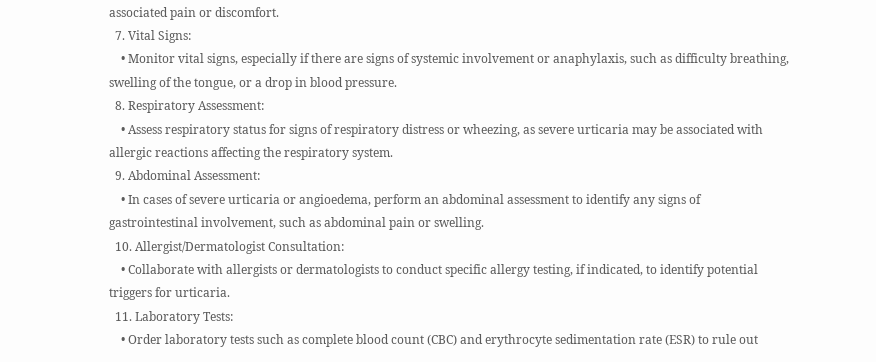associated pain or discomfort.
  7. Vital Signs:
    • Monitor vital signs, especially if there are signs of systemic involvement or anaphylaxis, such as difficulty breathing, swelling of the tongue, or a drop in blood pressure.
  8. Respiratory Assessment:
    • Assess respiratory status for signs of respiratory distress or wheezing, as severe urticaria may be associated with allergic reactions affecting the respiratory system.
  9. Abdominal Assessment:
    • In cases of severe urticaria or angioedema, perform an abdominal assessment to identify any signs of gastrointestinal involvement, such as abdominal pain or swelling.
  10. Allergist/Dermatologist Consultation:
    • Collaborate with allergists or dermatologists to conduct specific allergy testing, if indicated, to identify potential triggers for urticaria.
  11. Laboratory Tests:
    • Order laboratory tests such as complete blood count (CBC) and erythrocyte sedimentation rate (ESR) to rule out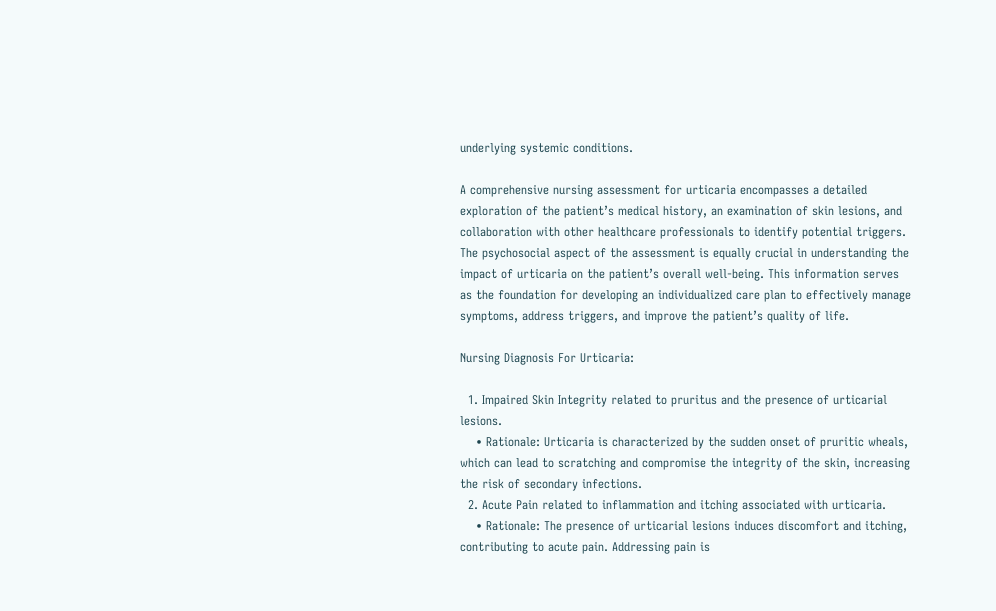underlying systemic conditions.

A comprehensive nursing assessment for urticaria encompasses a detailed exploration of the patient’s medical history, an examination of skin lesions, and collaboration with other healthcare professionals to identify potential triggers. The psychosocial aspect of the assessment is equally crucial in understanding the impact of urticaria on the patient’s overall well-being. This information serves as the foundation for developing an individualized care plan to effectively manage symptoms, address triggers, and improve the patient’s quality of life.

Nursing Diagnosis For Urticaria:

  1. Impaired Skin Integrity related to pruritus and the presence of urticarial lesions.
    • Rationale: Urticaria is characterized by the sudden onset of pruritic wheals, which can lead to scratching and compromise the integrity of the skin, increasing the risk of secondary infections.
  2. Acute Pain related to inflammation and itching associated with urticaria.
    • Rationale: The presence of urticarial lesions induces discomfort and itching, contributing to acute pain. Addressing pain is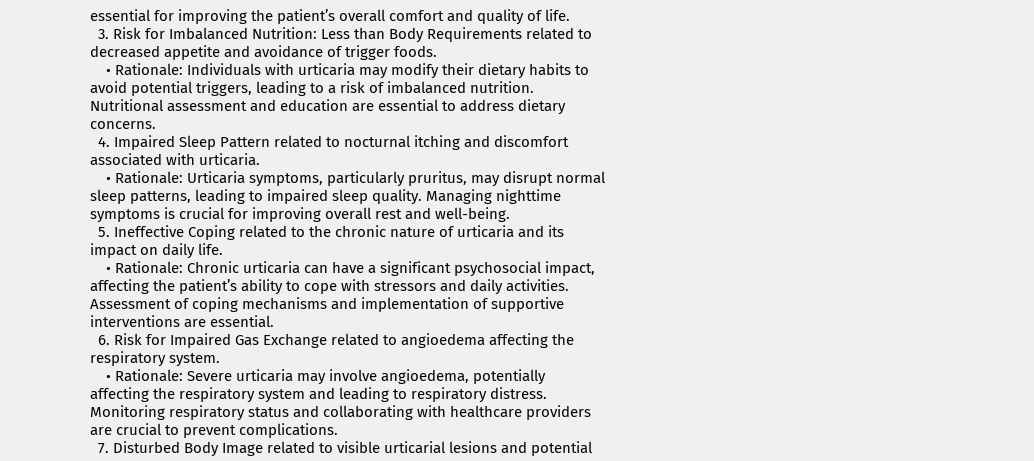essential for improving the patient’s overall comfort and quality of life.
  3. Risk for Imbalanced Nutrition: Less than Body Requirements related to decreased appetite and avoidance of trigger foods.
    • Rationale: Individuals with urticaria may modify their dietary habits to avoid potential triggers, leading to a risk of imbalanced nutrition. Nutritional assessment and education are essential to address dietary concerns.
  4. Impaired Sleep Pattern related to nocturnal itching and discomfort associated with urticaria.
    • Rationale: Urticaria symptoms, particularly pruritus, may disrupt normal sleep patterns, leading to impaired sleep quality. Managing nighttime symptoms is crucial for improving overall rest and well-being.
  5. Ineffective Coping related to the chronic nature of urticaria and its impact on daily life.
    • Rationale: Chronic urticaria can have a significant psychosocial impact, affecting the patient’s ability to cope with stressors and daily activities. Assessment of coping mechanisms and implementation of supportive interventions are essential.
  6. Risk for Impaired Gas Exchange related to angioedema affecting the respiratory system.
    • Rationale: Severe urticaria may involve angioedema, potentially affecting the respiratory system and leading to respiratory distress. Monitoring respiratory status and collaborating with healthcare providers are crucial to prevent complications.
  7. Disturbed Body Image related to visible urticarial lesions and potential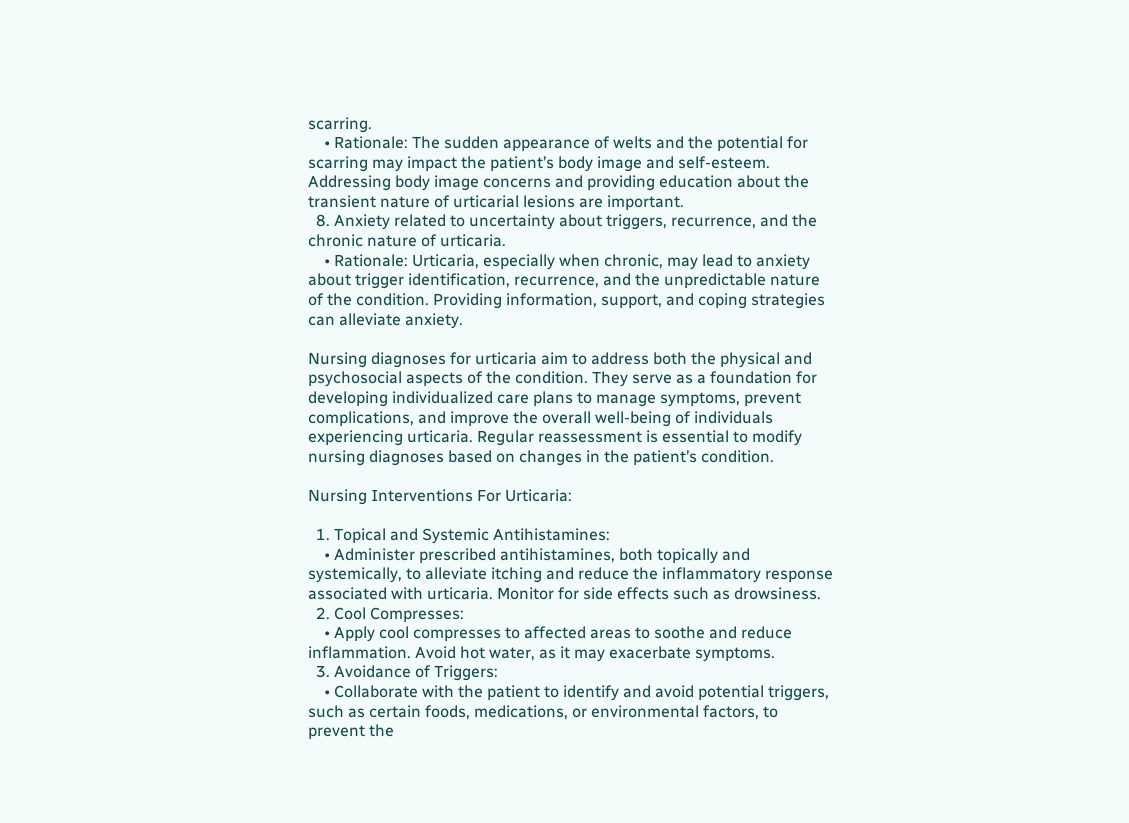scarring.
    • Rationale: The sudden appearance of welts and the potential for scarring may impact the patient’s body image and self-esteem. Addressing body image concerns and providing education about the transient nature of urticarial lesions are important.
  8. Anxiety related to uncertainty about triggers, recurrence, and the chronic nature of urticaria.
    • Rationale: Urticaria, especially when chronic, may lead to anxiety about trigger identification, recurrence, and the unpredictable nature of the condition. Providing information, support, and coping strategies can alleviate anxiety.

Nursing diagnoses for urticaria aim to address both the physical and psychosocial aspects of the condition. They serve as a foundation for developing individualized care plans to manage symptoms, prevent complications, and improve the overall well-being of individuals experiencing urticaria. Regular reassessment is essential to modify nursing diagnoses based on changes in the patient’s condition.

Nursing Interventions For Urticaria:

  1. Topical and Systemic Antihistamines:
    • Administer prescribed antihistamines, both topically and systemically, to alleviate itching and reduce the inflammatory response associated with urticaria. Monitor for side effects such as drowsiness.
  2. Cool Compresses:
    • Apply cool compresses to affected areas to soothe and reduce inflammation. Avoid hot water, as it may exacerbate symptoms.
  3. Avoidance of Triggers:
    • Collaborate with the patient to identify and avoid potential triggers, such as certain foods, medications, or environmental factors, to prevent the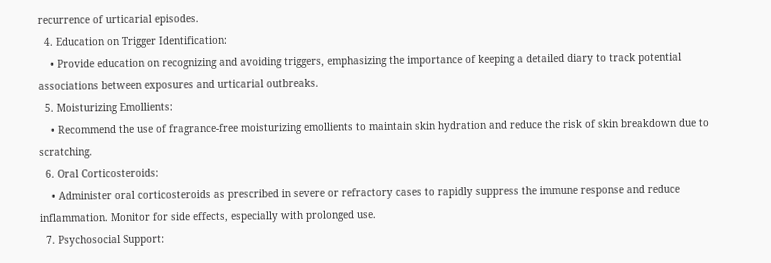recurrence of urticarial episodes.
  4. Education on Trigger Identification:
    • Provide education on recognizing and avoiding triggers, emphasizing the importance of keeping a detailed diary to track potential associations between exposures and urticarial outbreaks.
  5. Moisturizing Emollients:
    • Recommend the use of fragrance-free moisturizing emollients to maintain skin hydration and reduce the risk of skin breakdown due to scratching.
  6. Oral Corticosteroids:
    • Administer oral corticosteroids as prescribed in severe or refractory cases to rapidly suppress the immune response and reduce inflammation. Monitor for side effects, especially with prolonged use.
  7. Psychosocial Support: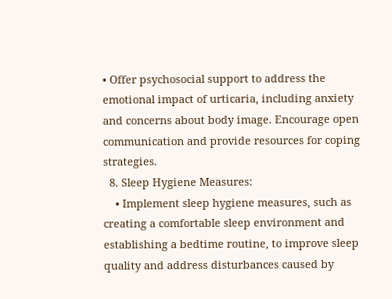• Offer psychosocial support to address the emotional impact of urticaria, including anxiety and concerns about body image. Encourage open communication and provide resources for coping strategies.
  8. Sleep Hygiene Measures:
    • Implement sleep hygiene measures, such as creating a comfortable sleep environment and establishing a bedtime routine, to improve sleep quality and address disturbances caused by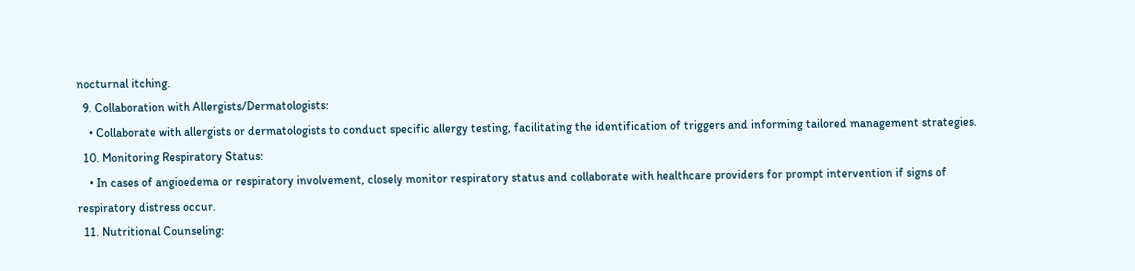nocturnal itching.
  9. Collaboration with Allergists/Dermatologists:
    • Collaborate with allergists or dermatologists to conduct specific allergy testing, facilitating the identification of triggers and informing tailored management strategies.
  10. Monitoring Respiratory Status:
    • In cases of angioedema or respiratory involvement, closely monitor respiratory status and collaborate with healthcare providers for prompt intervention if signs of respiratory distress occur.
  11. Nutritional Counseling: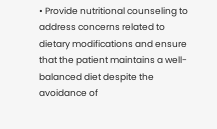• Provide nutritional counseling to address concerns related to dietary modifications and ensure that the patient maintains a well-balanced diet despite the avoidance of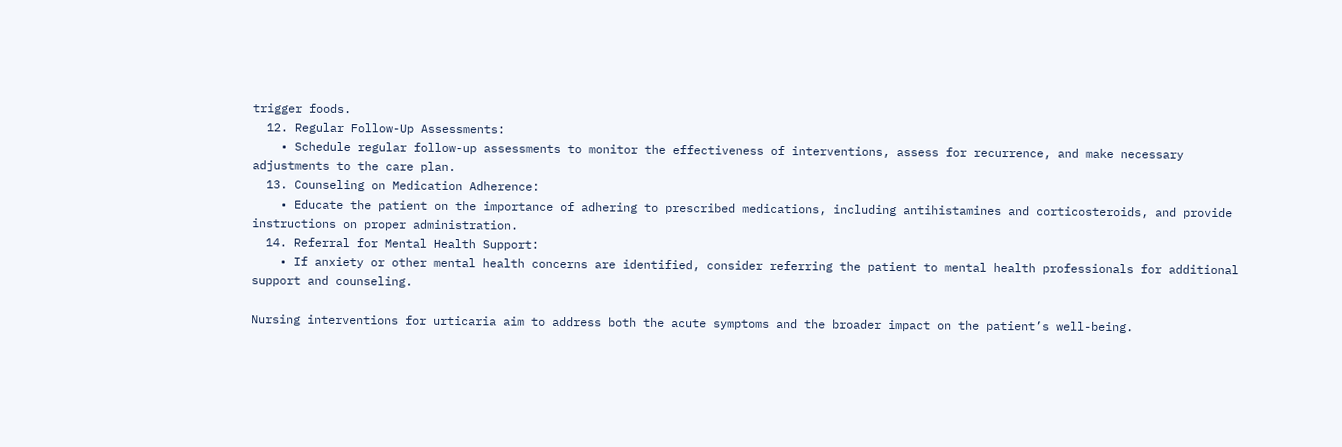trigger foods.
  12. Regular Follow-Up Assessments:
    • Schedule regular follow-up assessments to monitor the effectiveness of interventions, assess for recurrence, and make necessary adjustments to the care plan.
  13. Counseling on Medication Adherence:
    • Educate the patient on the importance of adhering to prescribed medications, including antihistamines and corticosteroids, and provide instructions on proper administration.
  14. Referral for Mental Health Support:
    • If anxiety or other mental health concerns are identified, consider referring the patient to mental health professionals for additional support and counseling.

Nursing interventions for urticaria aim to address both the acute symptoms and the broader impact on the patient’s well-being.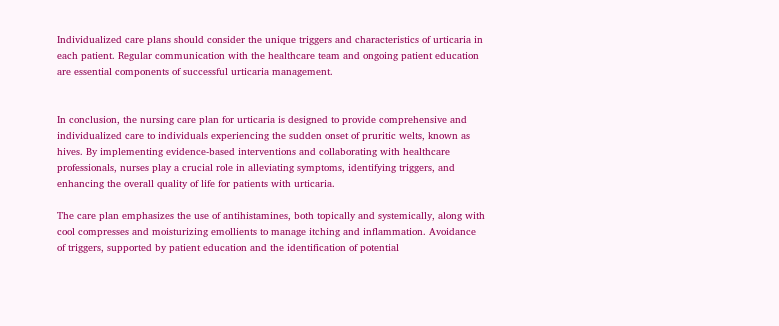Individualized care plans should consider the unique triggers and characteristics of urticaria in each patient. Regular communication with the healthcare team and ongoing patient education are essential components of successful urticaria management.


In conclusion, the nursing care plan for urticaria is designed to provide comprehensive and individualized care to individuals experiencing the sudden onset of pruritic welts, known as hives. By implementing evidence-based interventions and collaborating with healthcare professionals, nurses play a crucial role in alleviating symptoms, identifying triggers, and enhancing the overall quality of life for patients with urticaria.

The care plan emphasizes the use of antihistamines, both topically and systemically, along with cool compresses and moisturizing emollients to manage itching and inflammation. Avoidance of triggers, supported by patient education and the identification of potential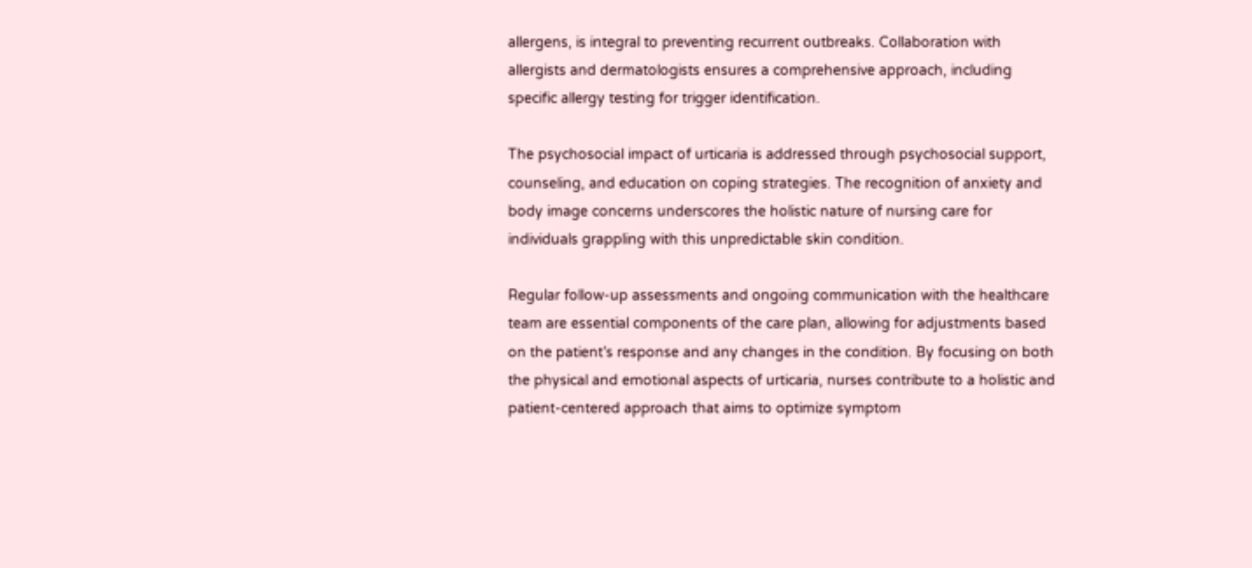allergens, is integral to preventing recurrent outbreaks. Collaboration with allergists and dermatologists ensures a comprehensive approach, including specific allergy testing for trigger identification.

The psychosocial impact of urticaria is addressed through psychosocial support, counseling, and education on coping strategies. The recognition of anxiety and body image concerns underscores the holistic nature of nursing care for individuals grappling with this unpredictable skin condition.

Regular follow-up assessments and ongoing communication with the healthcare team are essential components of the care plan, allowing for adjustments based on the patient’s response and any changes in the condition. By focusing on both the physical and emotional aspects of urticaria, nurses contribute to a holistic and patient-centered approach that aims to optimize symptom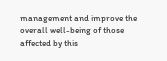management and improve the overall well-being of those affected by this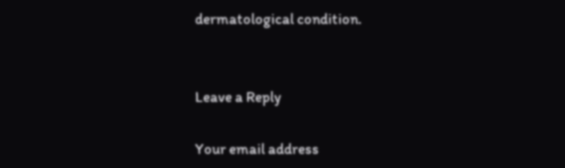dermatological condition.


Leave a Reply

Your email address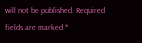will not be published. Required fields are marked *